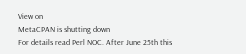View on
MetaCPAN is shutting down
For details read Perl NOC. After June 25th this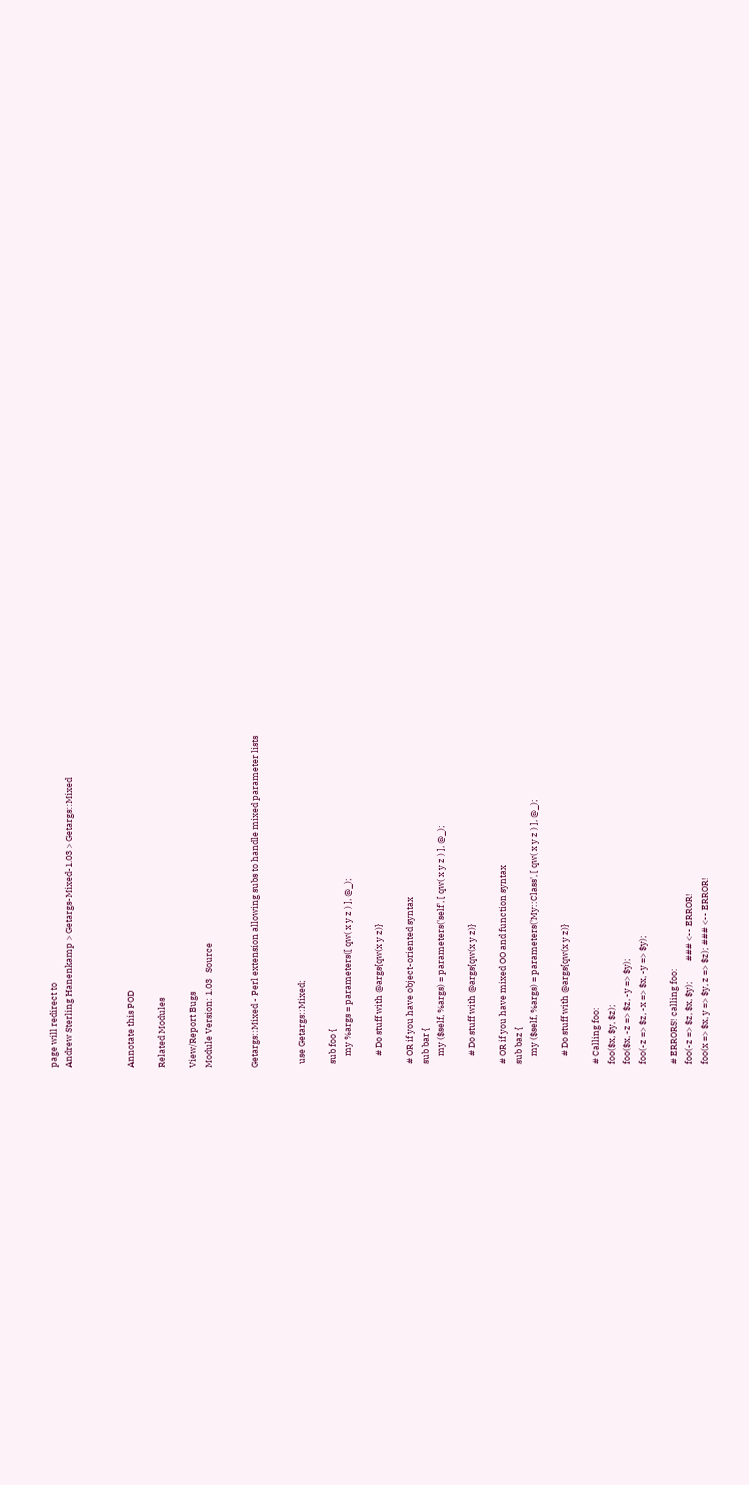page will redirect to
Andrew Sterling Hanenkamp > Getargs-Mixed-1.03 > Getargs::Mixed



Annotate this POD

Related Modules

View/Report Bugs
Module Version: 1.03   Source


Getargs::Mixed - Perl extension allowing subs to handle mixed parameter lists


  use Getargs::Mixed;

  sub foo {
      my %args = parameters([ qw( x y z ) ], @_);

      # Do stuff with @args{qw(x y z)}

  # OR if you have object-oriented syntax
  sub bar {
      my ($self, %args) = parameters('self', [ qw( x y z ) ], @_);

      # Do stuff with @args{qw(x y z)}

  # OR if you have mixed OO and function syntax
  sub baz {
      my ($self, %args) = parameters('My::Class', [ qw( x y z ) ], @_);

      # Do stuff with @args{qw(x y z)}

  # Calling foo:
  foo($x, $y, $z);
  foo($x, -z => $z, -y => $y);
  foo(-z => $z, -x => $x, -y => $y);

  # ERRORS! calling foo:
  foo(-z => $z, $x, $y);          ### <-- ERROR!
  foo(x => $x, y => $y, z => $z); ### <-- ERROR!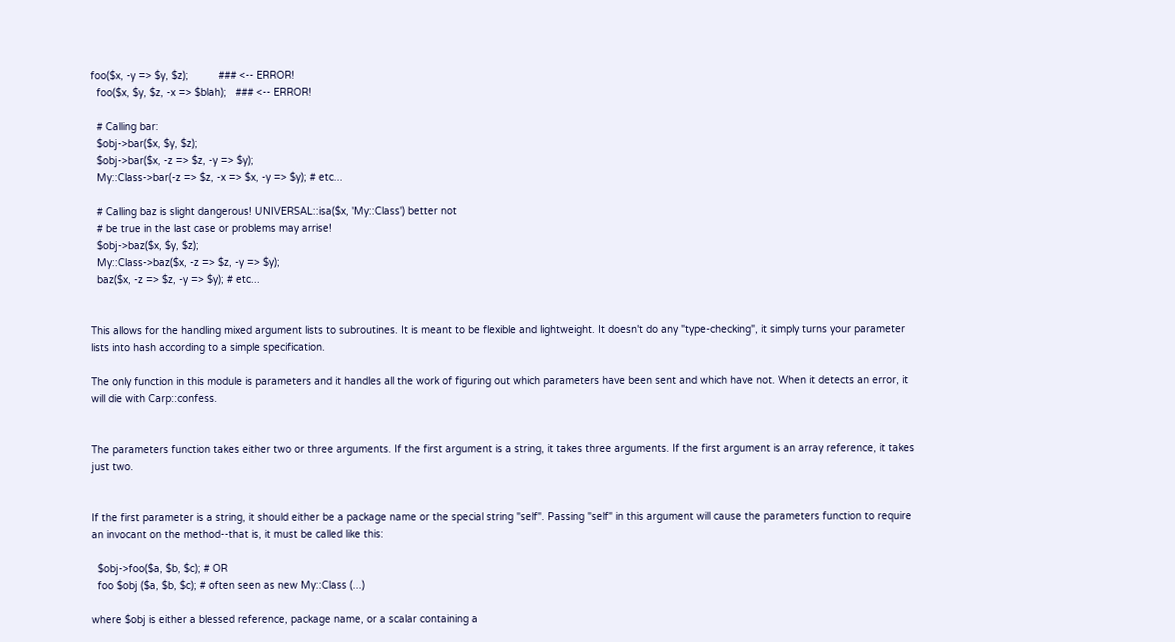foo($x, -y => $y, $z);          ### <-- ERROR!
  foo($x, $y, $z, -x => $blah);   ### <-- ERROR!

  # Calling bar:
  $obj->bar($x, $y, $z);
  $obj->bar($x, -z => $z, -y => $y);
  My::Class->bar(-z => $z, -x => $x, -y => $y); # etc...

  # Calling baz is slight dangerous! UNIVERSAL::isa($x, 'My::Class') better not
  # be true in the last case or problems may arrise!
  $obj->baz($x, $y, $z);
  My::Class->baz($x, -z => $z, -y => $y);
  baz($x, -z => $z, -y => $y); # etc...


This allows for the handling mixed argument lists to subroutines. It is meant to be flexible and lightweight. It doesn't do any "type-checking", it simply turns your parameter lists into hash according to a simple specification.

The only function in this module is parameters and it handles all the work of figuring out which parameters have been sent and which have not. When it detects an error, it will die with Carp::confess.


The parameters function takes either two or three arguments. If the first argument is a string, it takes three arguments. If the first argument is an array reference, it takes just two.


If the first parameter is a string, it should either be a package name or the special string "self". Passing "self" in this argument will cause the parameters function to require an invocant on the method--that is, it must be called like this:

  $obj->foo($a, $b, $c); # OR
  foo $obj ($a, $b, $c); # often seen as new My::Class (...)

where $obj is either a blessed reference, package name, or a scalar containing a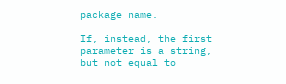package name.

If, instead, the first parameter is a string, but not equal to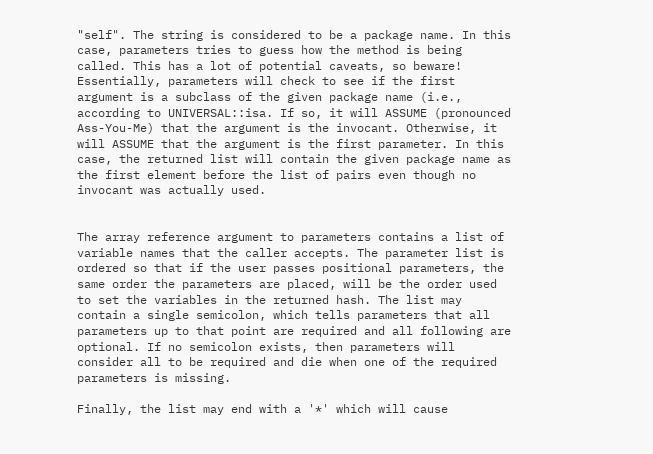"self". The string is considered to be a package name. In this case, parameters tries to guess how the method is being called. This has a lot of potential caveats, so beware! Essentially, parameters will check to see if the first argument is a subclass of the given package name (i.e., according to UNIVERSAL::isa. If so, it will ASSUME (pronounced Ass-You-Me) that the argument is the invocant. Otherwise, it will ASSUME that the argument is the first parameter. In this case, the returned list will contain the given package name as the first element before the list of pairs even though no invocant was actually used.


The array reference argument to parameters contains a list of variable names that the caller accepts. The parameter list is ordered so that if the user passes positional parameters, the same order the parameters are placed, will be the order used to set the variables in the returned hash. The list may contain a single semicolon, which tells parameters that all parameters up to that point are required and all following are optional. If no semicolon exists, then parameters will consider all to be required and die when one of the required parameters is missing.

Finally, the list may end with a '*' which will cause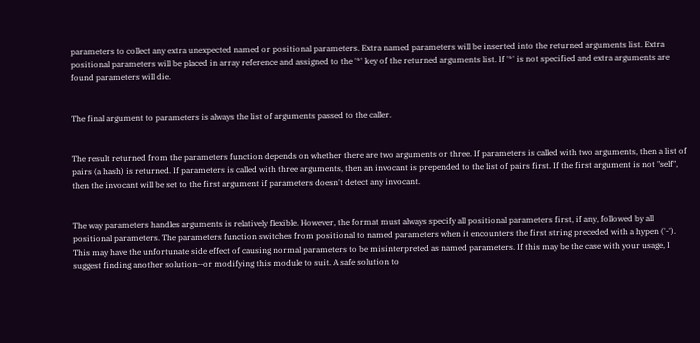parameters to collect any extra unexpected named or positional parameters. Extra named parameters will be inserted into the returned arguments list. Extra positional parameters will be placed in array reference and assigned to the '*' key of the returned arguments list. If '*' is not specified and extra arguments are found parameters will die.


The final argument to parameters is always the list of arguments passed to the caller.


The result returned from the parameters function depends on whether there are two arguments or three. If parameters is called with two arguments, then a list of pairs (a hash) is returned. If parameters is called with three arguments, then an invocant is prepended to the list of pairs first. If the first argument is not "self", then the invocant will be set to the first argument if parameters doesn't detect any invocant.


The way parameters handles arguments is relatively flexible. However, the format must always specify all positional parameters first, if any, followed by all positional parameters. The parameters function switches from positional to named parameters when it encounters the first string preceded with a hypen ('-'). This may have the unfortunate side effect of causing normal parameters to be misinterpreted as named parameters. If this may be the case with your usage, I suggest finding another solution--or modifying this module to suit. A safe solution to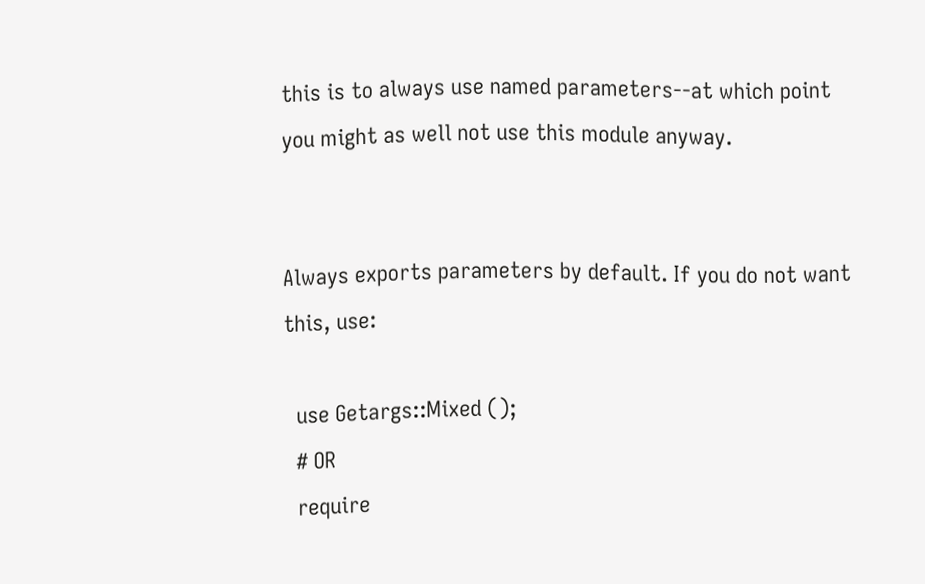this is to always use named parameters--at which point you might as well not use this module anyway.


Always exports parameters by default. If you do not want this, use:

  use Getargs::Mixed ();
  # OR
  require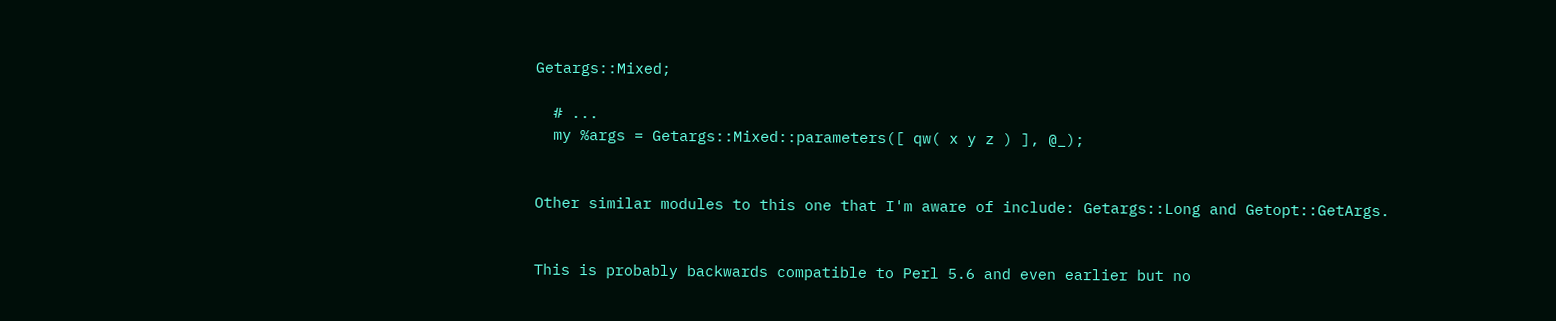Getargs::Mixed;

  # ...
  my %args = Getargs::Mixed::parameters([ qw( x y z ) ], @_);


Other similar modules to this one that I'm aware of include: Getargs::Long and Getopt::GetArgs.


This is probably backwards compatible to Perl 5.6 and even earlier but no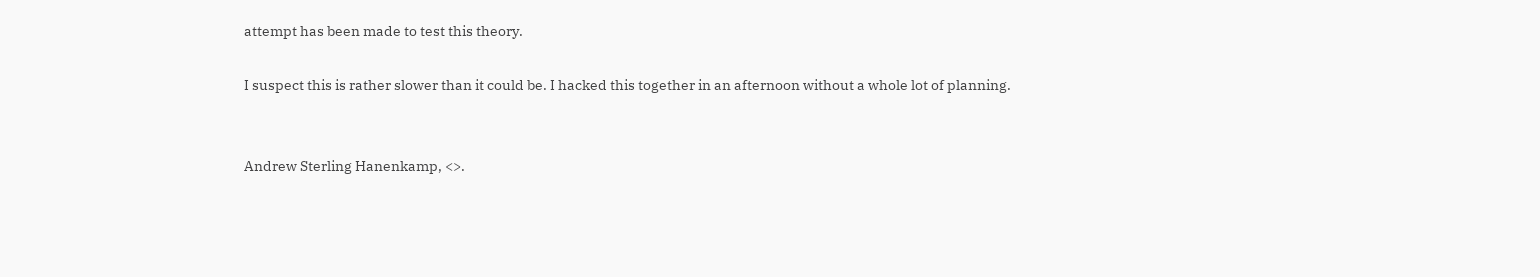attempt has been made to test this theory.

I suspect this is rather slower than it could be. I hacked this together in an afternoon without a whole lot of planning.


Andrew Sterling Hanenkamp, <>.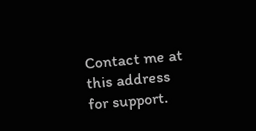Contact me at this address for support.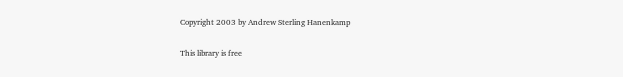Copyright 2003 by Andrew Sterling Hanenkamp

This library is free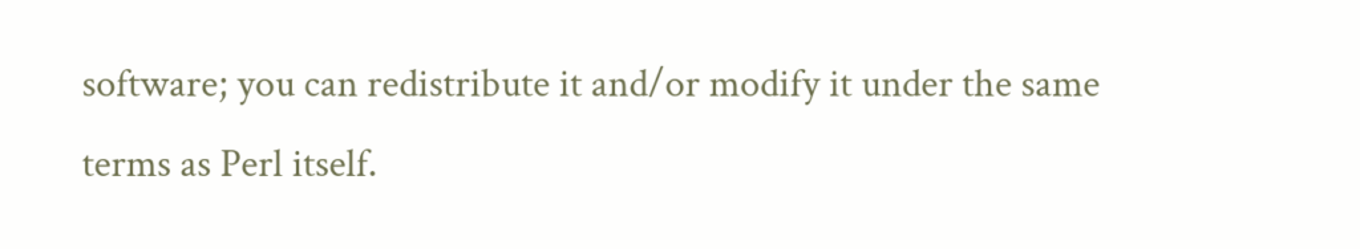software; you can redistribute it and/or modify it under the same terms as Perl itself.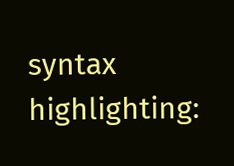syntax highlighting: